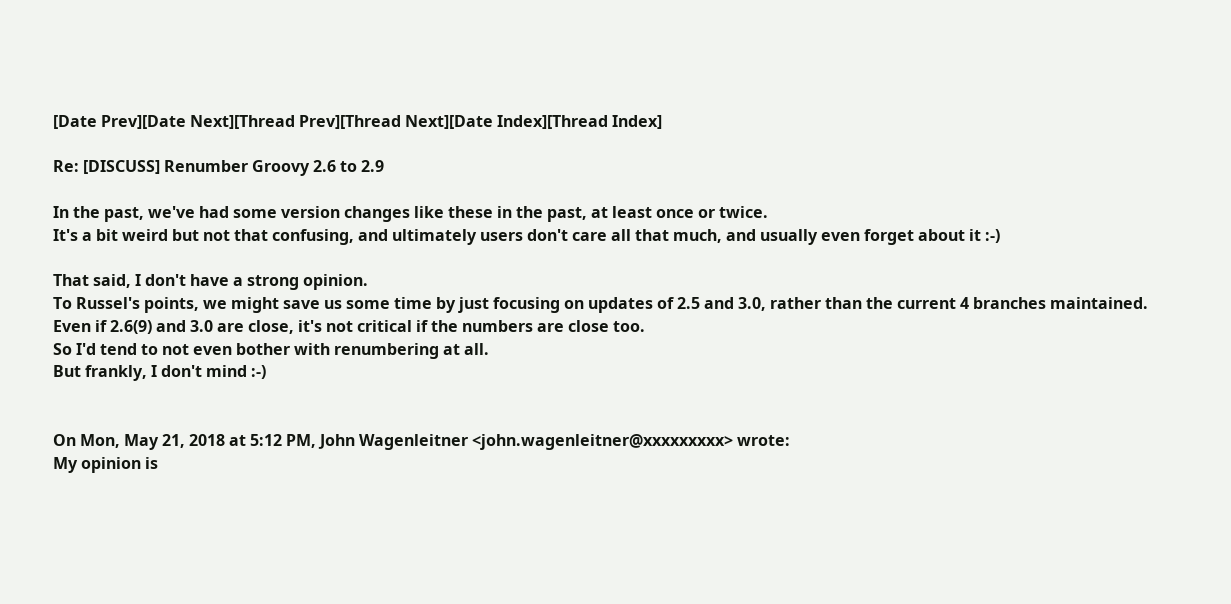[Date Prev][Date Next][Thread Prev][Thread Next][Date Index][Thread Index]

Re: [DISCUSS] Renumber Groovy 2.6 to 2.9

In the past, we've had some version changes like these in the past, at least once or twice.
It's a bit weird but not that confusing, and ultimately users don't care all that much, and usually even forget about it :-)

That said, I don't have a strong opinion.
To Russel's points, we might save us some time by just focusing on updates of 2.5 and 3.0, rather than the current 4 branches maintained.
Even if 2.6(9) and 3.0 are close, it's not critical if the numbers are close too.
So I'd tend to not even bother with renumbering at all.
But frankly, I don't mind :-)


On Mon, May 21, 2018 at 5:12 PM, John Wagenleitner <john.wagenleitner@xxxxxxxxx> wrote:
My opinion is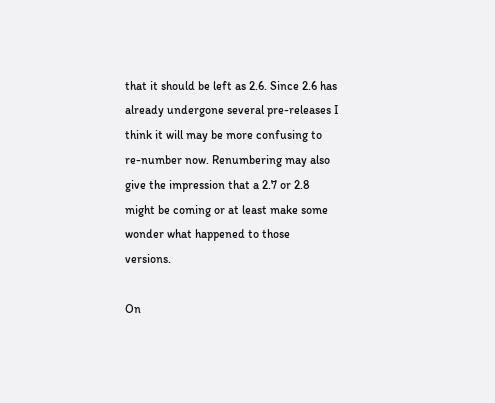that it should be left as 2.6. Since 2.6 has already undergone several pre-releases I think it will may be more confusing to re-number now. Renumbering may also give the impression that a 2.7 or 2.8 might be coming or at least make some wonder what happened to those versions.

On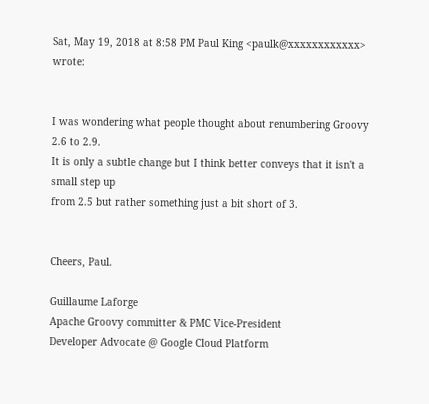Sat, May 19, 2018 at 8:58 PM Paul King <paulk@xxxxxxxxxxxx> wrote:


I was wondering what people thought about renumbering Groovy 2.6 to 2.9.
It is only a subtle change but I think better conveys that it isn't a small step up
from 2.5 but rather something just a bit short of 3.


Cheers, Paul.

Guillaume Laforge
Apache Groovy committer & PMC Vice-President
Developer Advocate @ Google Cloud Platform